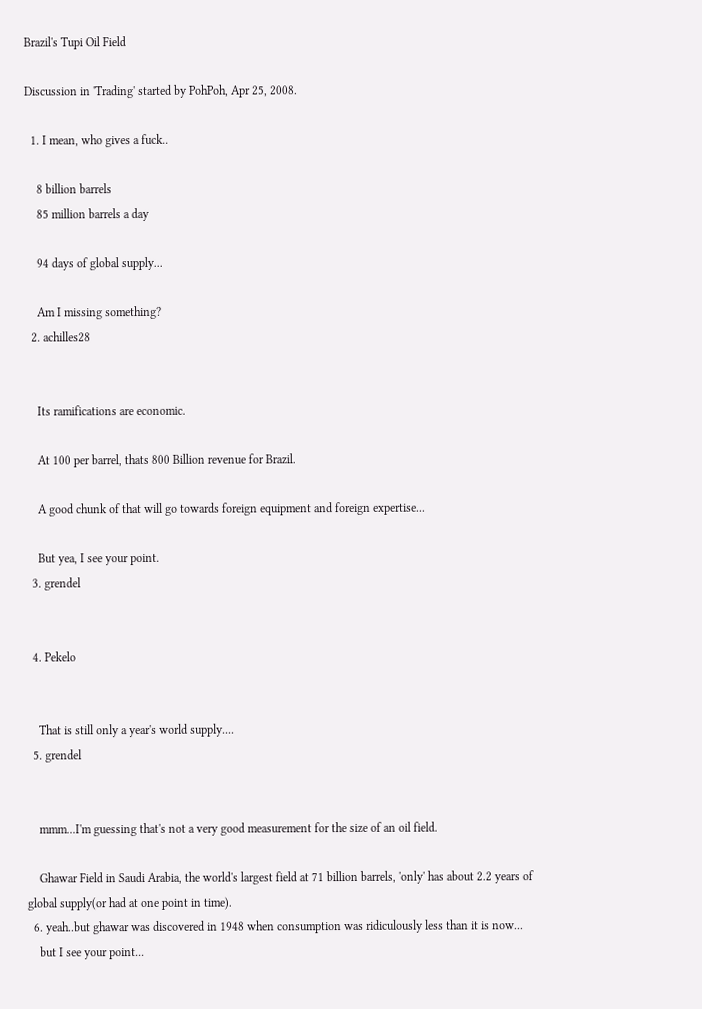Brazil's Tupi Oil Field

Discussion in 'Trading' started by PohPoh, Apr 25, 2008.

  1. I mean, who gives a fuck..

    8 billion barrels
    85 million barrels a day

    94 days of global supply...

    Am I missing something?
  2. achilles28


    Its ramifications are economic.

    At 100 per barrel, thats 800 Billion revenue for Brazil.

    A good chunk of that will go towards foreign equipment and foreign expertise...

    But yea, I see your point.
  3. grendel


  4. Pekelo


    That is still only a year's world supply....
  5. grendel


    mmm...I'm guessing that's not a very good measurement for the size of an oil field.

    Ghawar Field in Saudi Arabia, the world's largest field at 71 billion barrels, 'only' has about 2.2 years of global supply(or had at one point in time).
  6. yeah..but ghawar was discovered in 1948 when consumption was ridiculously less than it is now...
    but I see your point...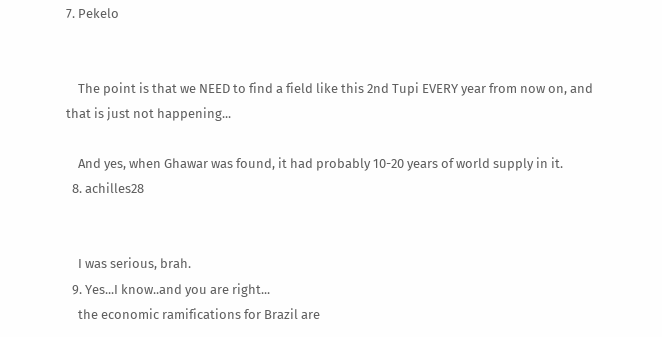7. Pekelo


    The point is that we NEED to find a field like this 2nd Tupi EVERY year from now on, and that is just not happening...

    And yes, when Ghawar was found, it had probably 10-20 years of world supply in it.
  8. achilles28


    I was serious, brah.
  9. Yes...I know..and you are right...
    the economic ramifications for Brazil are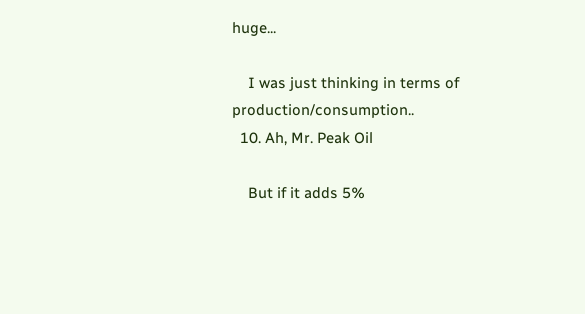huge...

    I was just thinking in terms of production/consumption..
  10. Ah, Mr. Peak Oil

    But if it adds 5%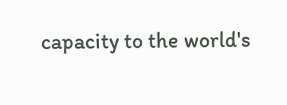capacity to the world's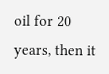oil for 20 years, then it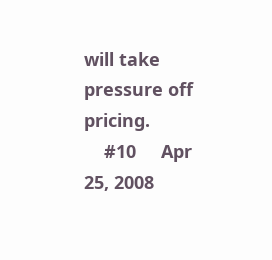will take pressure off pricing.
    #10     Apr 25, 2008